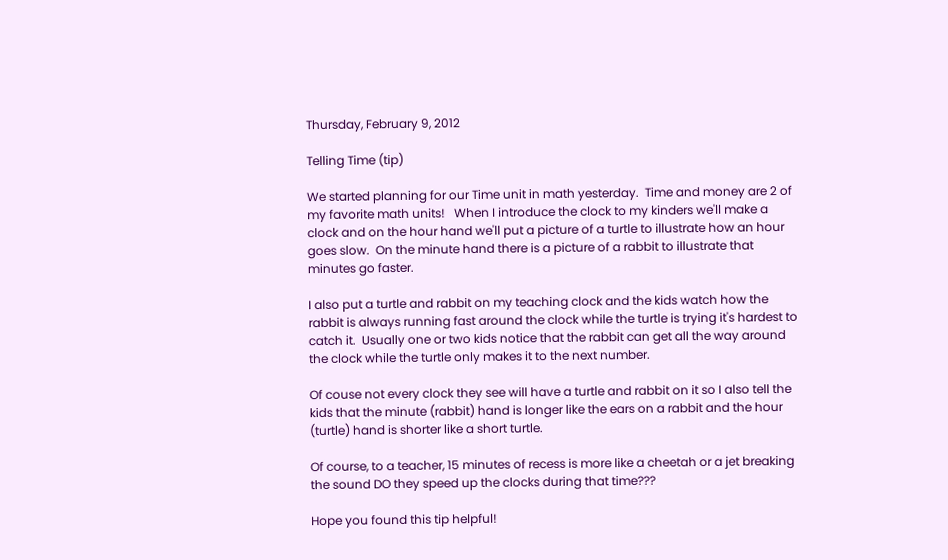Thursday, February 9, 2012

Telling Time (tip)

We started planning for our Time unit in math yesterday.  Time and money are 2 of my favorite math units!   When I introduce the clock to my kinders we'll make a clock and on the hour hand we'll put a picture of a turtle to illustrate how an hour goes slow.  On the minute hand there is a picture of a rabbit to illustrate that minutes go faster.

I also put a turtle and rabbit on my teaching clock and the kids watch how the rabbit is always running fast around the clock while the turtle is trying it's hardest to catch it.  Usually one or two kids notice that the rabbit can get all the way around the clock while the turtle only makes it to the next number.

Of couse not every clock they see will have a turtle and rabbit on it so I also tell the kids that the minute (rabbit) hand is longer like the ears on a rabbit and the hour (turtle) hand is shorter like a short turtle.

Of course, to a teacher, 15 minutes of recess is more like a cheetah or a jet breaking the sound DO they speed up the clocks during that time???

Hope you found this tip helpful!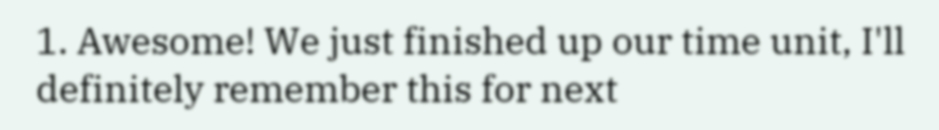1. Awesome! We just finished up our time unit, I'll definitely remember this for next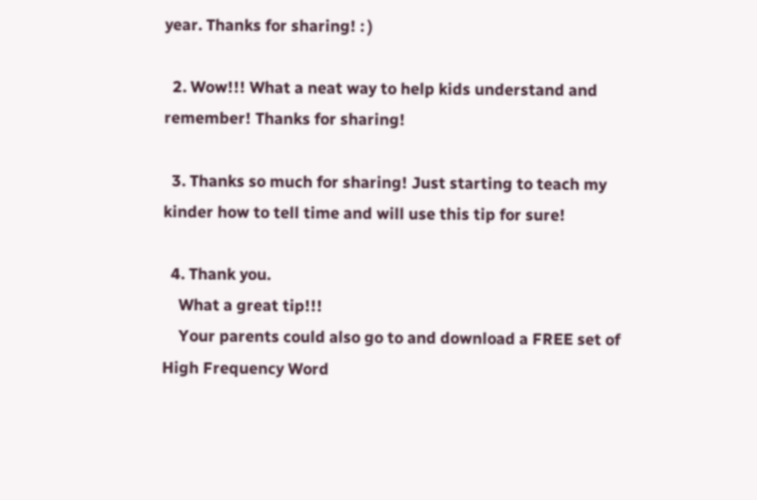year. Thanks for sharing! : )

  2. Wow!!! What a neat way to help kids understand and remember! Thanks for sharing!

  3. Thanks so much for sharing! Just starting to teach my kinder how to tell time and will use this tip for sure!

  4. Thank you.
    What a great tip!!!
    Your parents could also go to and download a FREE set of High Frequency Word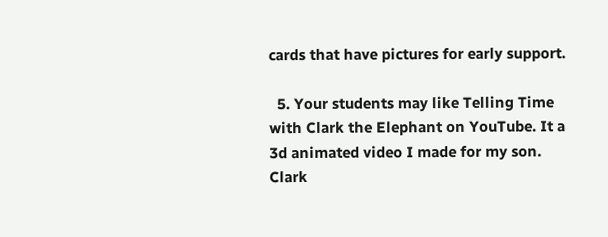cards that have pictures for early support.

  5. Your students may like Telling Time with Clark the Elephant on YouTube. It a 3d animated video I made for my son. Clark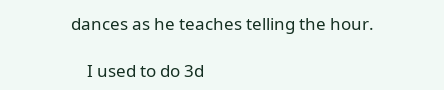dances as he teaches telling the hour.

    I used to do 3d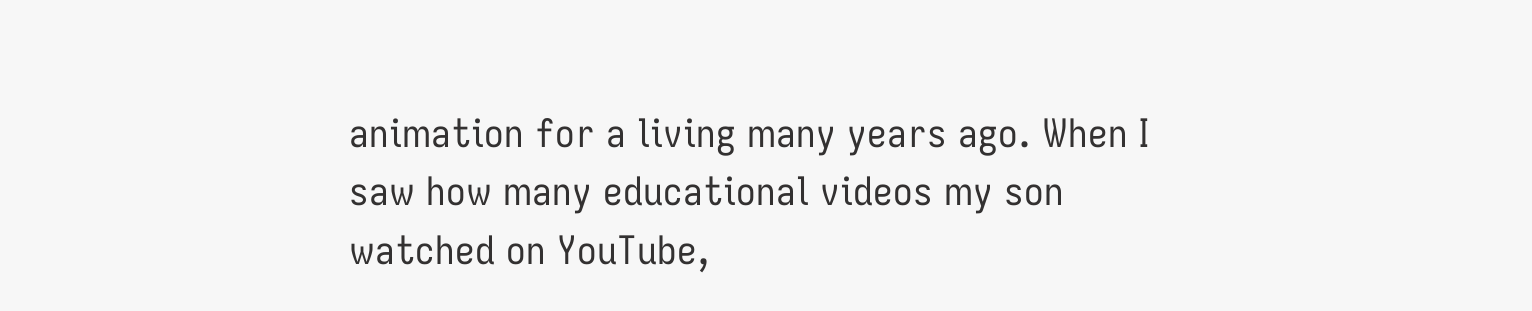animation for a living many years ago. When I saw how many educational videos my son watched on YouTube,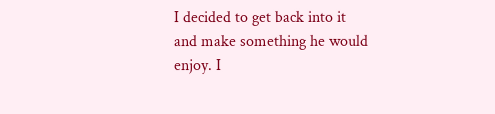I decided to get back into it and make something he would enjoy. I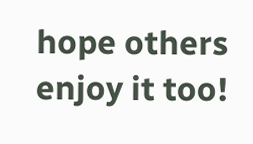hope others enjoy it too!